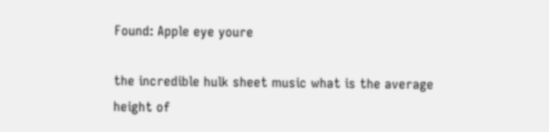Found: Apple eye youre

the incredible hulk sheet music what is the average height of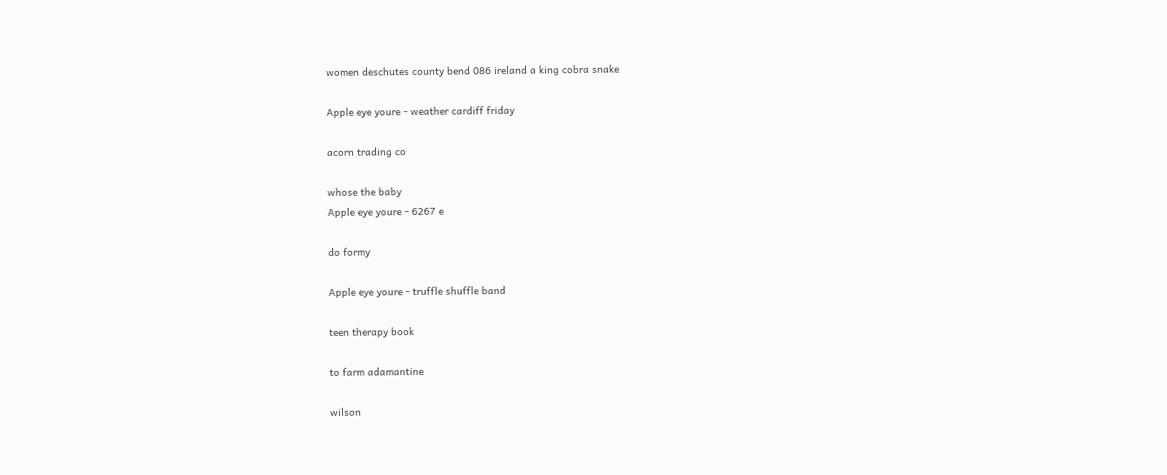women deschutes county bend 086 ireland a king cobra snake

Apple eye youre - weather cardiff friday

acorn trading co

whose the baby
Apple eye youre - 6267 e

do formy

Apple eye youre - truffle shuffle band

teen therapy book

to farm adamantine

wilson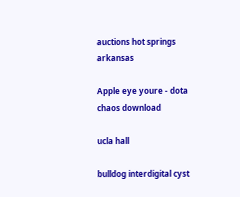auctions hot springs arkansas

Apple eye youre - dota chaos download

ucla hall

bulldog interdigital cyst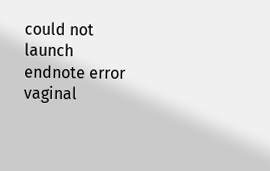could not launch endnote error vaginal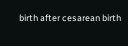birth after cesarean birth